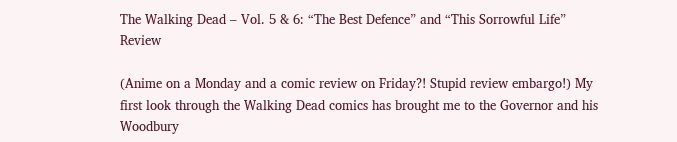The Walking Dead – Vol. 5 & 6: “The Best Defence” and “This Sorrowful Life” Review

(Anime on a Monday and a comic review on Friday?! Stupid review embargo!) My first look through the Walking Dead comics has brought me to the Governor and his Woodbury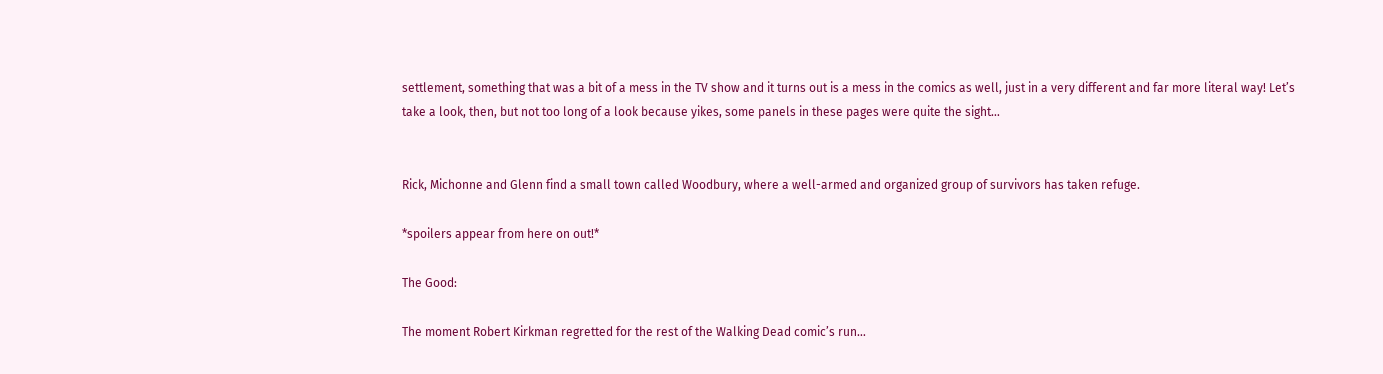settlement, something that was a bit of a mess in the TV show and it turns out is a mess in the comics as well, just in a very different and far more literal way! Let’s take a look, then, but not too long of a look because yikes, some panels in these pages were quite the sight…


Rick, Michonne and Glenn find a small town called Woodbury, where a well-armed and organized group of survivors has taken refuge.

*spoilers appear from here on out!*

The Good:

The moment Robert Kirkman regretted for the rest of the Walking Dead comic’s run…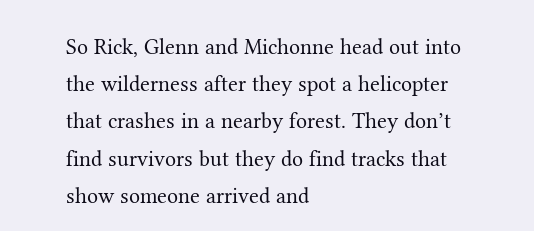So Rick, Glenn and Michonne head out into the wilderness after they spot a helicopter that crashes in a nearby forest. They don’t find survivors but they do find tracks that show someone arrived and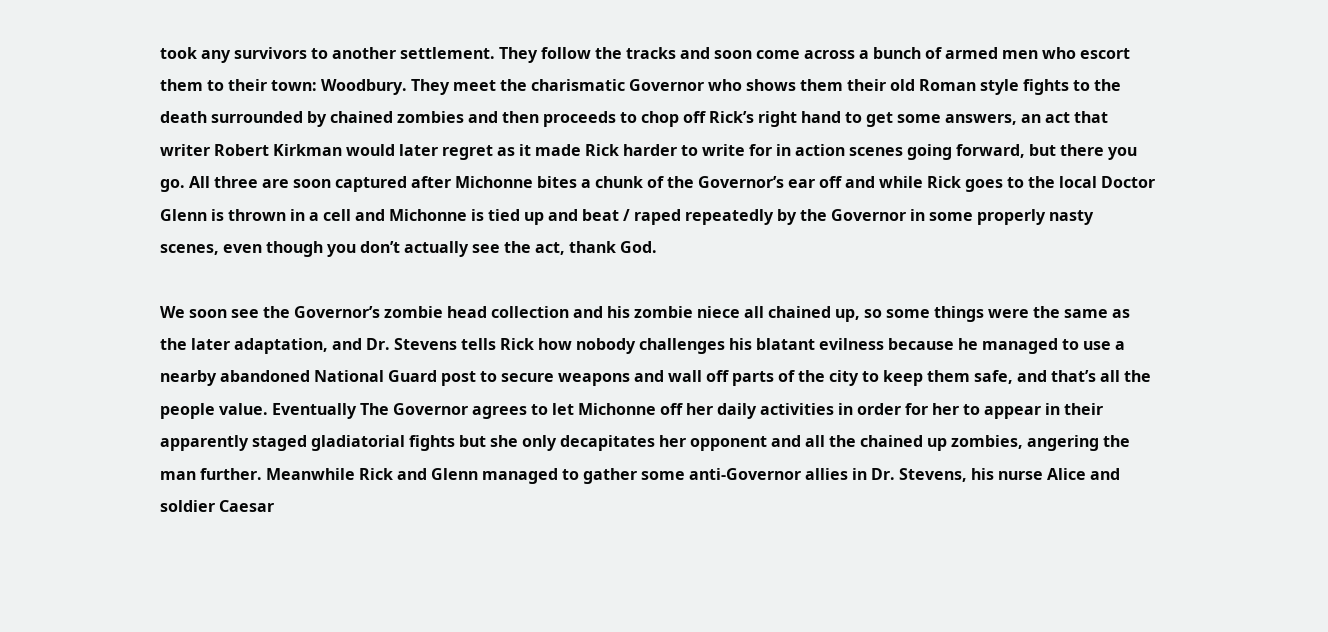took any survivors to another settlement. They follow the tracks and soon come across a bunch of armed men who escort them to their town: Woodbury. They meet the charismatic Governor who shows them their old Roman style fights to the death surrounded by chained zombies and then proceeds to chop off Rick’s right hand to get some answers, an act that writer Robert Kirkman would later regret as it made Rick harder to write for in action scenes going forward, but there you go. All three are soon captured after Michonne bites a chunk of the Governor’s ear off and while Rick goes to the local Doctor Glenn is thrown in a cell and Michonne is tied up and beat / raped repeatedly by the Governor in some properly nasty scenes, even though you don’t actually see the act, thank God.

We soon see the Governor’s zombie head collection and his zombie niece all chained up, so some things were the same as the later adaptation, and Dr. Stevens tells Rick how nobody challenges his blatant evilness because he managed to use a nearby abandoned National Guard post to secure weapons and wall off parts of the city to keep them safe, and that’s all the people value. Eventually The Governor agrees to let Michonne off her daily activities in order for her to appear in their apparently staged gladiatorial fights but she only decapitates her opponent and all the chained up zombies, angering the man further. Meanwhile Rick and Glenn managed to gather some anti-Governor allies in Dr. Stevens, his nurse Alice and soldier Caesar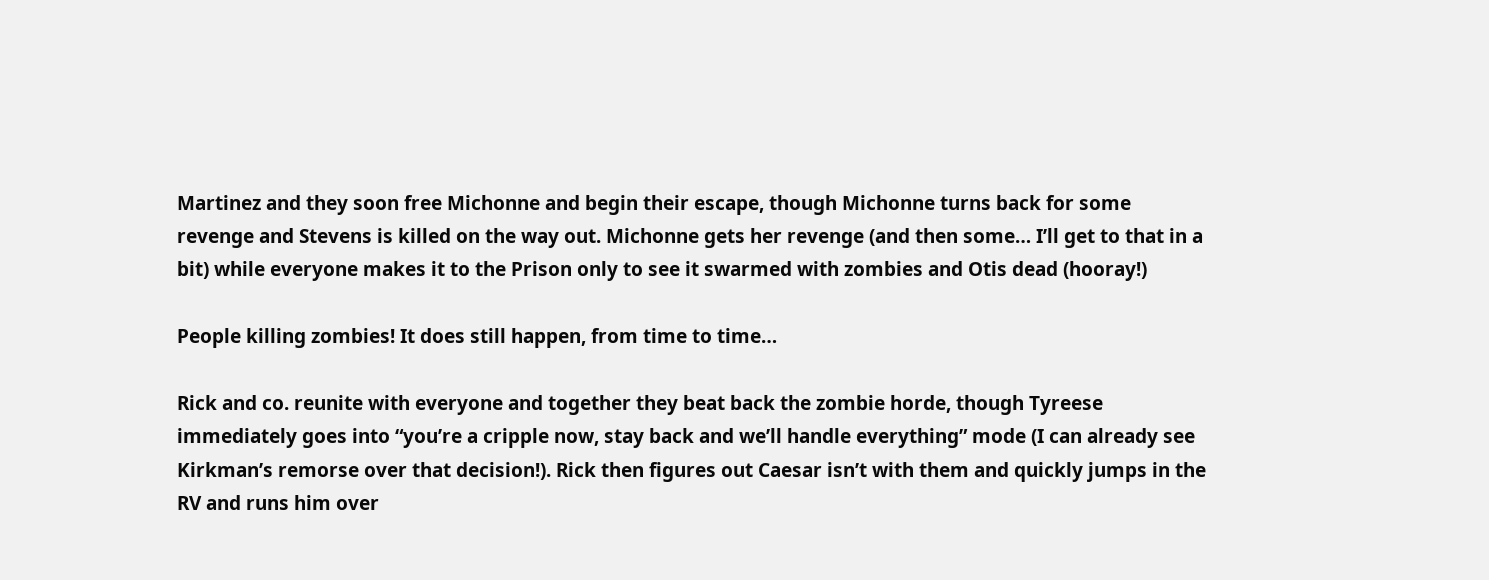Martinez and they soon free Michonne and begin their escape, though Michonne turns back for some revenge and Stevens is killed on the way out. Michonne gets her revenge (and then some… I’ll get to that in a bit) while everyone makes it to the Prison only to see it swarmed with zombies and Otis dead (hooray!)

People killing zombies! It does still happen, from time to time…

Rick and co. reunite with everyone and together they beat back the zombie horde, though Tyreese immediately goes into “you’re a cripple now, stay back and we’ll handle everything” mode (I can already see Kirkman’s remorse over that decision!). Rick then figures out Caesar isn’t with them and quickly jumps in the RV and runs him over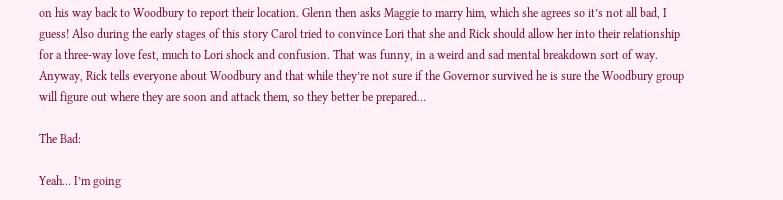on his way back to Woodbury to report their location. Glenn then asks Maggie to marry him, which she agrees so it’s not all bad, I guess! Also during the early stages of this story Carol tried to convince Lori that she and Rick should allow her into their relationship for a three-way love fest, much to Lori shock and confusion. That was funny, in a weird and sad mental breakdown sort of way. Anyway, Rick tells everyone about Woodbury and that while they’re not sure if the Governor survived he is sure the Woodbury group will figure out where they are soon and attack them, so they better be prepared…

The Bad:

Yeah… I’m going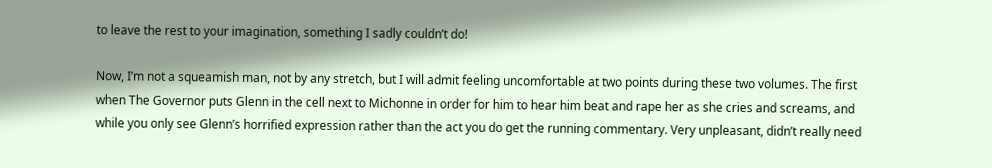to leave the rest to your imagination, something I sadly couldn’t do!

Now, I’m not a squeamish man, not by any stretch, but I will admit feeling uncomfortable at two points during these two volumes. The first when The Governor puts Glenn in the cell next to Michonne in order for him to hear him beat and rape her as she cries and screams, and while you only see Glenn’s horrified expression rather than the act you do get the running commentary. Very unpleasant, didn’t really need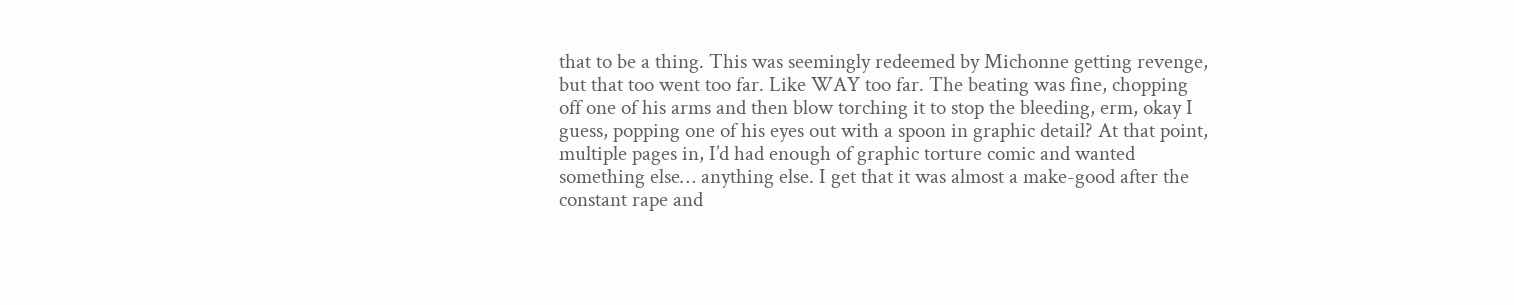that to be a thing. This was seemingly redeemed by Michonne getting revenge, but that too went too far. Like WAY too far. The beating was fine, chopping off one of his arms and then blow torching it to stop the bleeding, erm, okay I guess, popping one of his eyes out with a spoon in graphic detail? At that point, multiple pages in, I’d had enough of graphic torture comic and wanted something else… anything else. I get that it was almost a make-good after the constant rape and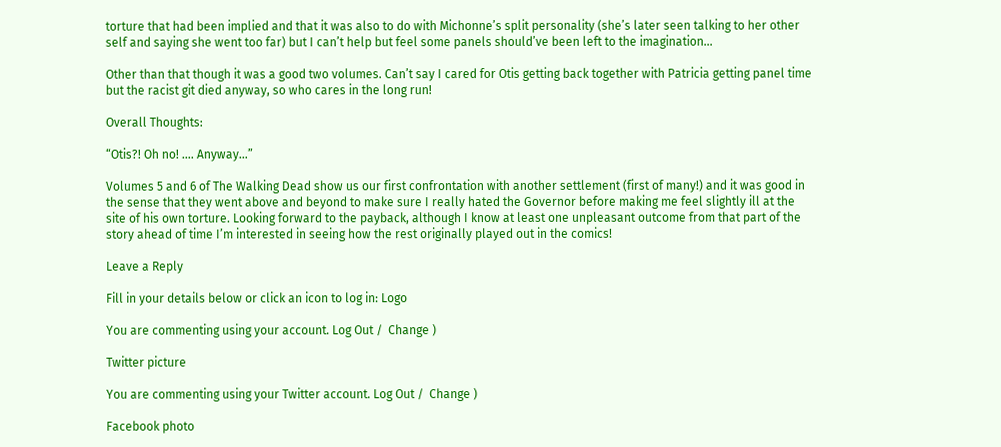torture that had been implied and that it was also to do with Michonne’s split personality (she’s later seen talking to her other self and saying she went too far) but I can’t help but feel some panels should’ve been left to the imagination…

Other than that though it was a good two volumes. Can’t say I cared for Otis getting back together with Patricia getting panel time but the racist git died anyway, so who cares in the long run!

Overall Thoughts:

“Otis?! Oh no! …. Anyway…”

Volumes 5 and 6 of The Walking Dead show us our first confrontation with another settlement (first of many!) and it was good in the sense that they went above and beyond to make sure I really hated the Governor before making me feel slightly ill at the site of his own torture. Looking forward to the payback, although I know at least one unpleasant outcome from that part of the story ahead of time I’m interested in seeing how the rest originally played out in the comics!

Leave a Reply

Fill in your details below or click an icon to log in: Logo

You are commenting using your account. Log Out /  Change )

Twitter picture

You are commenting using your Twitter account. Log Out /  Change )

Facebook photo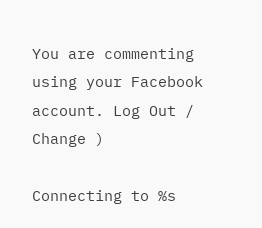You are commenting using your Facebook account. Log Out /  Change )

Connecting to %s